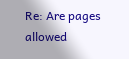Re: Are pages allowed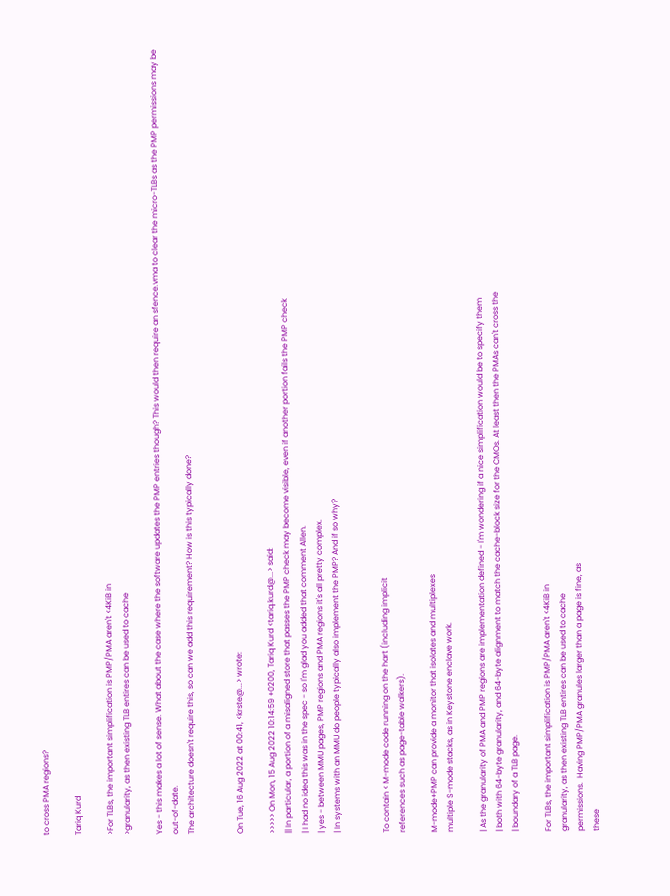to cross PMA regions?

Tariq Kurd

>For TLBs, the important simplification is PMP/PMA aren't <4KiB in
>granularity, as then existing TLB entires can be used to cache

Yes - this makes a lot of sense. What about the case where the software updates the PMP entries though? This would then require an sfence.vma to clear the micro-TLBs as the PMP permissions may be out-of-date.
The architecture doesn't require this, so can we add this requirement? How is this typically done?


On Tue, 16 Aug 2022 at 00:41, <krste@...> wrote:

>>>>> On Mon, 15 Aug 2022 10:14:59 +0200, Tariq Kurd <tariq.kurd@...> said:
|| In particular, a portion of a misaligned store that passes the PMP check may become visible, even if another portion fails the PMP check
| I had no idea this was in the spec - so I'm glad you added that comment Allen.
| yes - between MMU pages, PMP regions and PMA regions it's all pretty complex.
| In systems with an MMU do people typically also implement the PMP? And if so why?


To contain < M-mode code running on the hart (including implicit
references such as page-table walkers).

M-mode+PMP can provide a monitor that isolates and multiplexes
multiple S-mode stacks, as in Keystone enclave work.

| As the granularity of PMA and PMP regions are implementation defined - I'm wondering if a nice simplification would be to specify them
| both with 64-byte granularity, and 64-byte alignment to match the cache-block size for the CMOs. At least then the PMAs can't cross the
| boundary of a TLB page.

For TLBs, the important simplification is PMP/PMA aren't <4KiB in
granularity, as then existing TLB entires can be used to cache
permissions.  Having PMP/PMA granules larger than a page is fine, as
these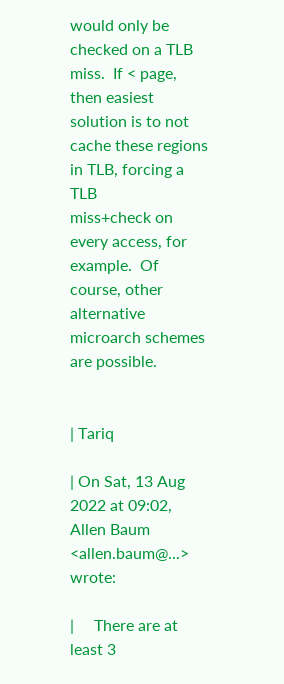would only be checked on a TLB miss.  If < page, then easiest
solution is to not cache these regions in TLB, forcing a TLB
miss+check on every access, for example.  Of course, other alternative
microarch schemes are possible.


| Tariq

| On Sat, 13 Aug 2022 at 09:02, Allen Baum <allen.baum@...> wrote:

|     There are at least 3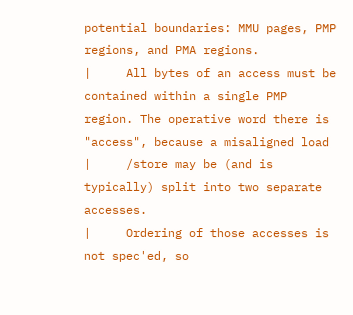potential boundaries: MMU pages, PMP regions, and PMA regions.
|     All bytes of an access must be contained within a single PMP region. The operative word there is "access", because a misaligned load
|     /store may be (and is typically) split into two separate accesses.
|     Ordering of those accesses is not spec'ed, so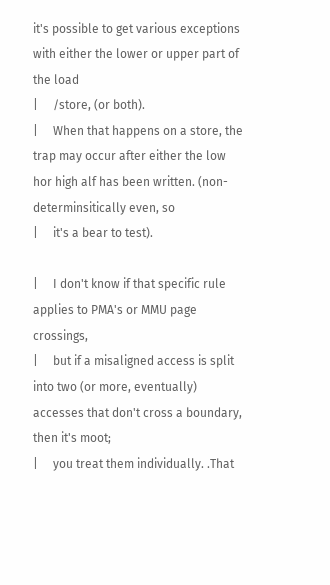it's possible to get various exceptions with either the lower or upper part of the load
|     /store, (or both).
|     When that happens on a store, the trap may occur after either the low hor high alf has been written. (non-determinsitically even, so
|     it's a bear to test).

|     I don't know if that specific rule applies to PMA's or MMU page crossings,
|     but if a misaligned access is split into two (or more, eventually) accesses that don't cross a boundary, then it's moot;
|     you treat them individually. .That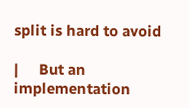split is hard to avoid

|     But an implementation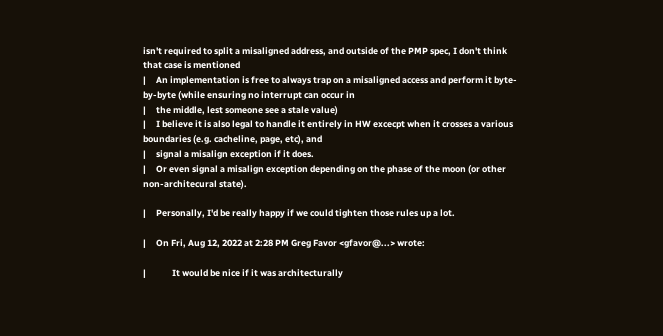isn't required to split a misaligned address, and outside of the PMP spec, I don't think that case is mentioned
|     An implementation is free to always trap on a misaligned access and perform it byte-by-byte (while ensuring no interrupt can occur in
|     the middle, lest someone see a stale value)
|     I believe it is also legal to handle it entirely in HW excecpt when it crosses a various boundaries (e.g. cacheline, page, etc), and
|     signal a misalign exception if it does.
|     Or even signal a misalign exception depending on the phase of the moon (or other non-architecural state).

|     Personally, I'd be really happy if we could tighten those rules up a lot.

|     On Fri, Aug 12, 2022 at 2:28 PM Greg Favor <gfavor@...> wrote:

|             It would be nice if it was architecturally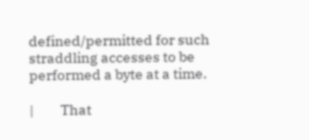defined/permitted for such straddling accesses to be performed a byte at a time.

|         That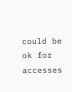could be ok for accesses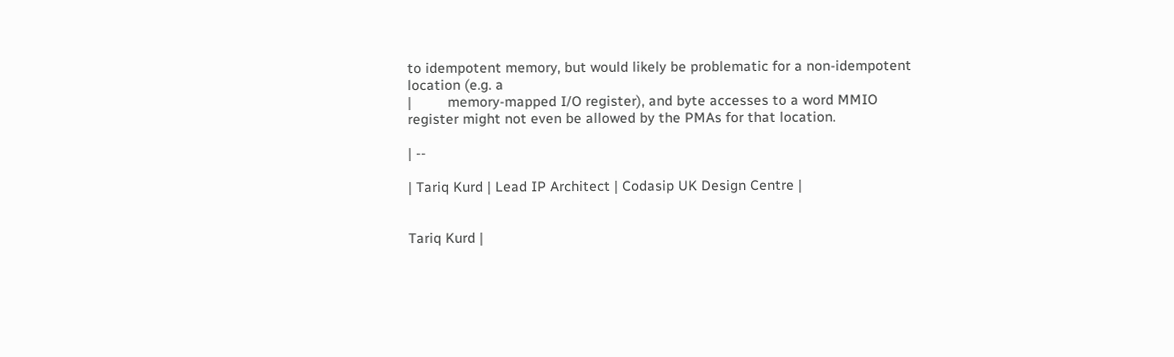to idempotent memory, but would likely be problematic for a non-idempotent location (e.g. a
|         memory-mapped I/O register), and byte accesses to a word MMIO register might not even be allowed by the PMAs for that location.

| --

| Tariq Kurd | Lead IP Architect | Codasip UK Design Centre |


Tariq Kurd |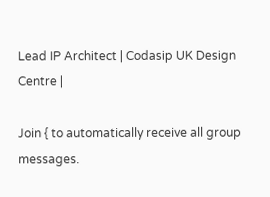Lead IP Architect | Codasip UK Design Centre |

Join { to automatically receive all group messages.